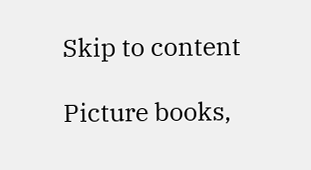Skip to content

Picture books,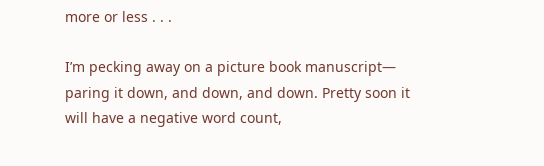more or less . . .

I’m pecking away on a picture book manuscript— paring it down, and down, and down. Pretty soon it will have a negative word count,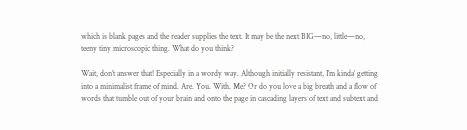which is blank pages and the reader supplies the text. It may be the next BIG—no, little—no, teeny tiny microscopic thing. What do you think?

Wait, don’t answer that! Especially in a wordy way. Although initially resistant, I’m kinda’ getting into a minimalist frame of mind. Are. You. With. Me? Or do you love a big breath and a flow of words that tumble out of your brain and onto the page in cascading layers of text and subtext and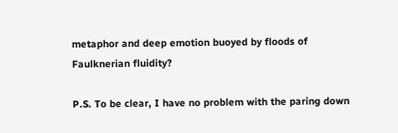metaphor and deep emotion buoyed by floods of Faulknerian fluidity?

P.S. To be clear, I have no problem with the paring down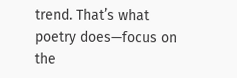trend. That’s what poetry does—focus on the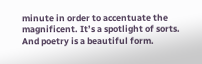minute in order to accentuate the magnificent. It’s a spotlight of sorts. And poetry is a beautiful form.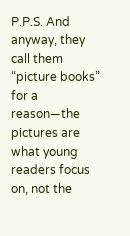P.P.S. And anyway, they call them “picture books” for a reason—the pictures are what young readers focus on, not the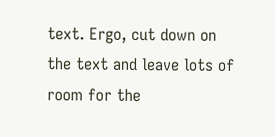text. Ergo, cut down on the text and leave lots of room for the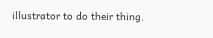illustrator to do their thing.